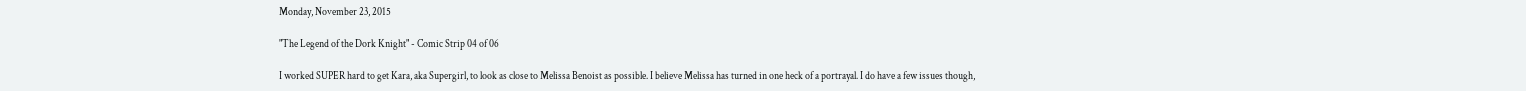Monday, November 23, 2015

"The Legend of the Dork Knight" - Comic Strip 04 of 06

I worked SUPER hard to get Kara, aka Supergirl, to look as close to Melissa Benoist as possible. I believe Melissa has turned in one heck of a portrayal. I do have a few issues though,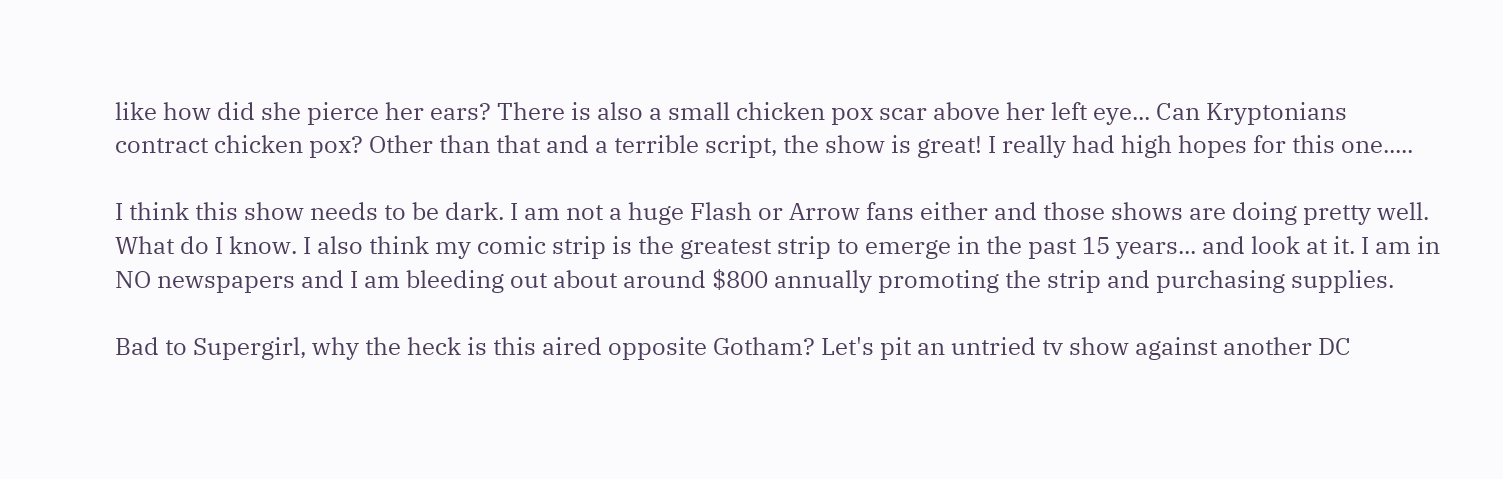like how did she pierce her ears? There is also a small chicken pox scar above her left eye... Can Kryptonians contract chicken pox? Other than that and a terrible script, the show is great! I really had high hopes for this one.....

I think this show needs to be dark. I am not a huge Flash or Arrow fans either and those shows are doing pretty well. What do I know. I also think my comic strip is the greatest strip to emerge in the past 15 years... and look at it. I am in NO newspapers and I am bleeding out about around $800 annually promoting the strip and purchasing supplies.

Bad to Supergirl, why the heck is this aired opposite Gotham? Let's pit an untried tv show against another DC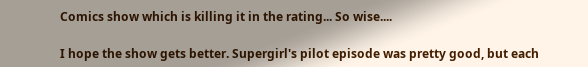Comics show which is killing it in the rating... So wise....

I hope the show gets better. Supergirl's pilot episode was pretty good, but each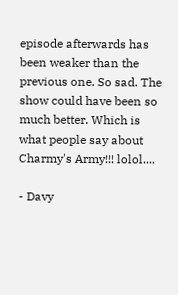episode afterwards has been weaker than the previous one. So sad. The show could have been so much better. Which is what people say about Charmy's Army!!! lolol....

- Davy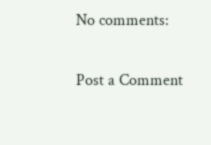No comments:

Post a Comment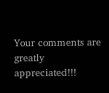Your comments are greatly appreciated!!!